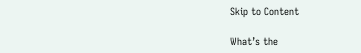Skip to Content

What’s the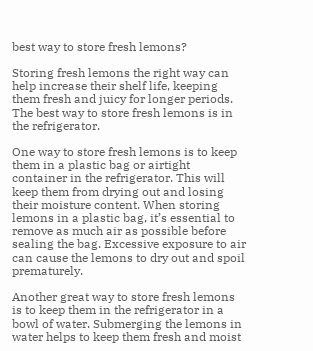best way to store fresh lemons?

Storing fresh lemons the right way can help increase their shelf life, keeping them fresh and juicy for longer periods. The best way to store fresh lemons is in the refrigerator.

One way to store fresh lemons is to keep them in a plastic bag or airtight container in the refrigerator. This will keep them from drying out and losing their moisture content. When storing lemons in a plastic bag, it’s essential to remove as much air as possible before sealing the bag. Excessive exposure to air can cause the lemons to dry out and spoil prematurely.

Another great way to store fresh lemons is to keep them in the refrigerator in a bowl of water. Submerging the lemons in water helps to keep them fresh and moist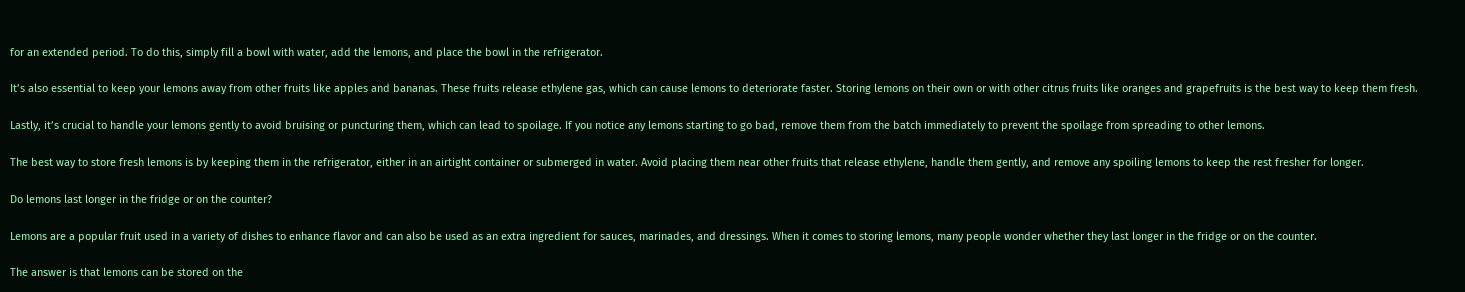for an extended period. To do this, simply fill a bowl with water, add the lemons, and place the bowl in the refrigerator.

It’s also essential to keep your lemons away from other fruits like apples and bananas. These fruits release ethylene gas, which can cause lemons to deteriorate faster. Storing lemons on their own or with other citrus fruits like oranges and grapefruits is the best way to keep them fresh.

Lastly, it’s crucial to handle your lemons gently to avoid bruising or puncturing them, which can lead to spoilage. If you notice any lemons starting to go bad, remove them from the batch immediately to prevent the spoilage from spreading to other lemons.

The best way to store fresh lemons is by keeping them in the refrigerator, either in an airtight container or submerged in water. Avoid placing them near other fruits that release ethylene, handle them gently, and remove any spoiling lemons to keep the rest fresher for longer.

Do lemons last longer in the fridge or on the counter?

Lemons are a popular fruit used in a variety of dishes to enhance flavor and can also be used as an extra ingredient for sauces, marinades, and dressings. When it comes to storing lemons, many people wonder whether they last longer in the fridge or on the counter.

The answer is that lemons can be stored on the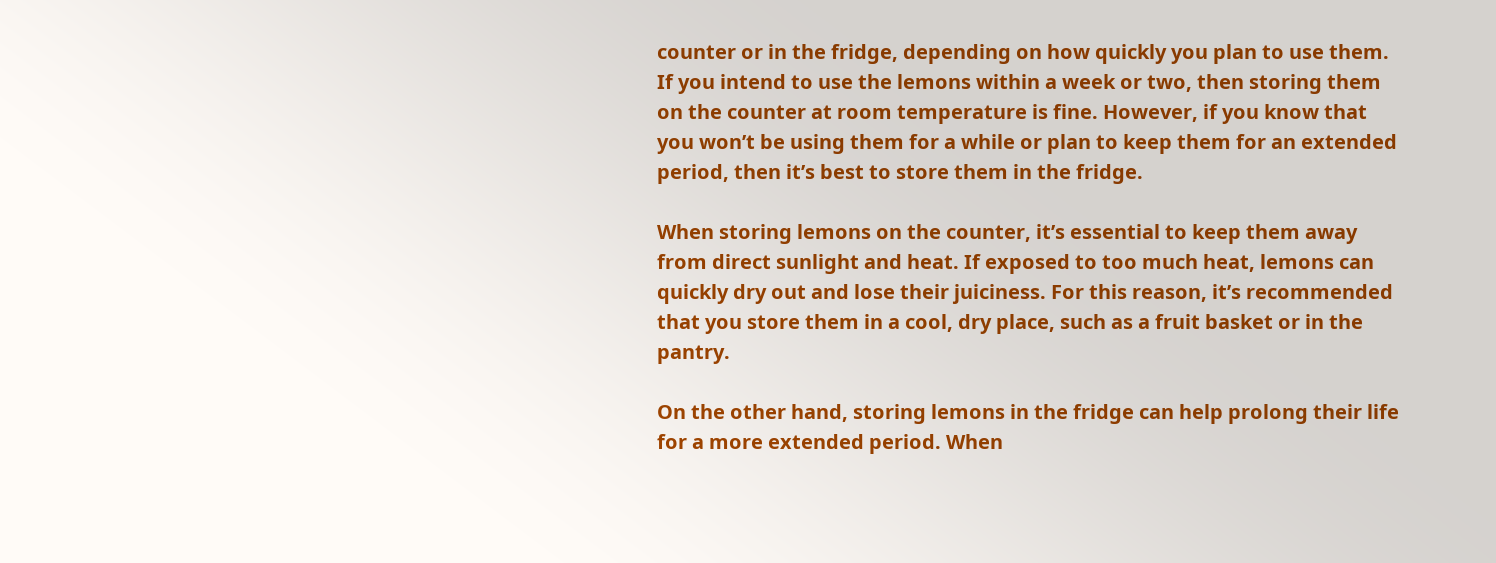counter or in the fridge, depending on how quickly you plan to use them. If you intend to use the lemons within a week or two, then storing them on the counter at room temperature is fine. However, if you know that you won’t be using them for a while or plan to keep them for an extended period, then it’s best to store them in the fridge.

When storing lemons on the counter, it’s essential to keep them away from direct sunlight and heat. If exposed to too much heat, lemons can quickly dry out and lose their juiciness. For this reason, it’s recommended that you store them in a cool, dry place, such as a fruit basket or in the pantry.

On the other hand, storing lemons in the fridge can help prolong their life for a more extended period. When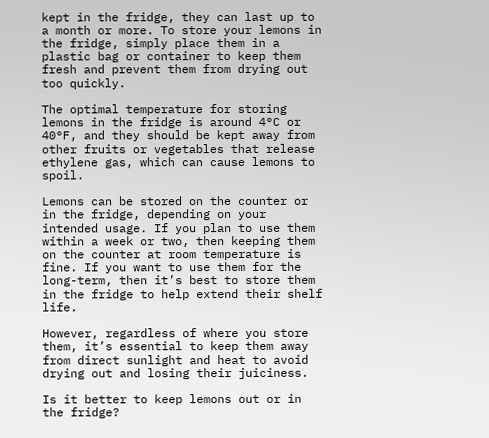kept in the fridge, they can last up to a month or more. To store your lemons in the fridge, simply place them in a plastic bag or container to keep them fresh and prevent them from drying out too quickly.

The optimal temperature for storing lemons in the fridge is around 4°C or 40°F, and they should be kept away from other fruits or vegetables that release ethylene gas, which can cause lemons to spoil.

Lemons can be stored on the counter or in the fridge, depending on your intended usage. If you plan to use them within a week or two, then keeping them on the counter at room temperature is fine. If you want to use them for the long-term, then it’s best to store them in the fridge to help extend their shelf life.

However, regardless of where you store them, it’s essential to keep them away from direct sunlight and heat to avoid drying out and losing their juiciness.

Is it better to keep lemons out or in the fridge?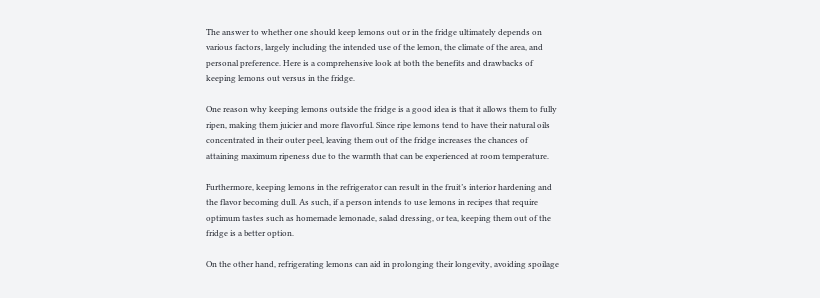The answer to whether one should keep lemons out or in the fridge ultimately depends on various factors, largely including the intended use of the lemon, the climate of the area, and personal preference. Here is a comprehensive look at both the benefits and drawbacks of keeping lemons out versus in the fridge.

One reason why keeping lemons outside the fridge is a good idea is that it allows them to fully ripen, making them juicier and more flavorful. Since ripe lemons tend to have their natural oils concentrated in their outer peel, leaving them out of the fridge increases the chances of attaining maximum ripeness due to the warmth that can be experienced at room temperature.

Furthermore, keeping lemons in the refrigerator can result in the fruit’s interior hardening and the flavor becoming dull. As such, if a person intends to use lemons in recipes that require optimum tastes such as homemade lemonade, salad dressing, or tea, keeping them out of the fridge is a better option.

On the other hand, refrigerating lemons can aid in prolonging their longevity, avoiding spoilage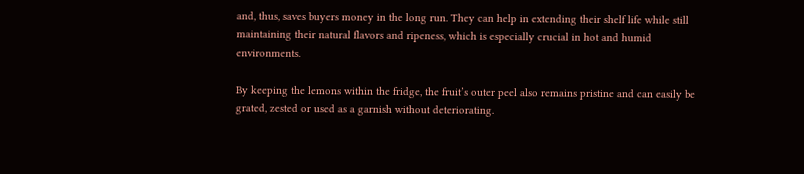and, thus, saves buyers money in the long run. They can help in extending their shelf life while still maintaining their natural flavors and ripeness, which is especially crucial in hot and humid environments.

By keeping the lemons within the fridge, the fruit’s outer peel also remains pristine and can easily be grated, zested or used as a garnish without deteriorating.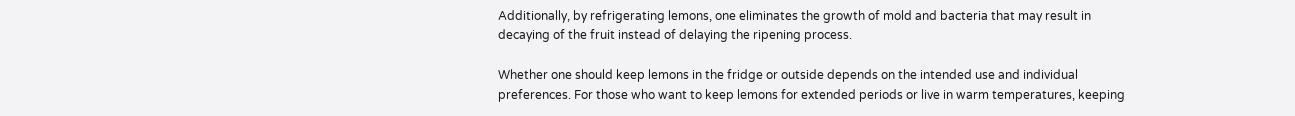Additionally, by refrigerating lemons, one eliminates the growth of mold and bacteria that may result in decaying of the fruit instead of delaying the ripening process.

Whether one should keep lemons in the fridge or outside depends on the intended use and individual preferences. For those who want to keep lemons for extended periods or live in warm temperatures, keeping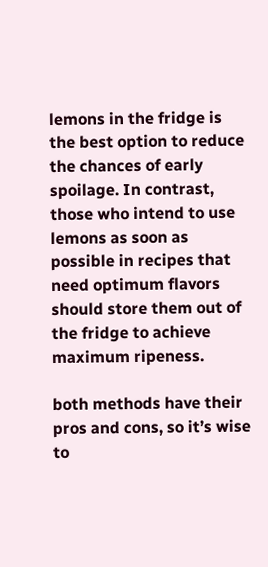lemons in the fridge is the best option to reduce the chances of early spoilage. In contrast, those who intend to use lemons as soon as possible in recipes that need optimum flavors should store them out of the fridge to achieve maximum ripeness.

both methods have their pros and cons, so it’s wise to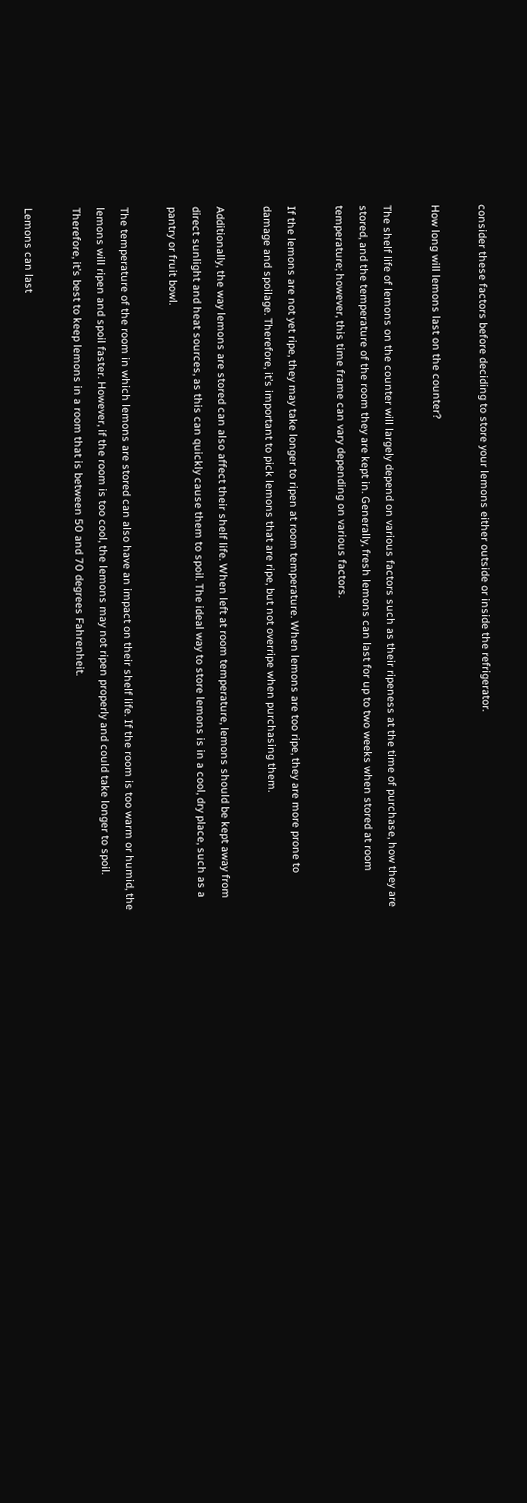consider these factors before deciding to store your lemons either outside or inside the refrigerator.

How long will lemons last on the counter?

The shelf life of lemons on the counter will largely depend on various factors such as their ripeness at the time of purchase, how they are stored, and the temperature of the room they are kept in. Generally, fresh lemons can last for up to two weeks when stored at room temperature; however, this time frame can vary depending on various factors.

If the lemons are not yet ripe, they may take longer to ripen at room temperature. When lemons are too ripe, they are more prone to damage and spoilage. Therefore, it’s important to pick lemons that are ripe, but not overripe when purchasing them.

Additionally, the way lemons are stored can also affect their shelf life. When left at room temperature, lemons should be kept away from direct sunlight and heat sources, as this can quickly cause them to spoil. The ideal way to store lemons is in a cool, dry place, such as a pantry or fruit bowl.

The temperature of the room in which lemons are stored can also have an impact on their shelf life. If the room is too warm or humid, the lemons will ripen and spoil faster. However, if the room is too cool, the lemons may not ripen properly and could take longer to spoil. Therefore, it’s best to keep lemons in a room that is between 50 and 70 degrees Fahrenheit.

Lemons can last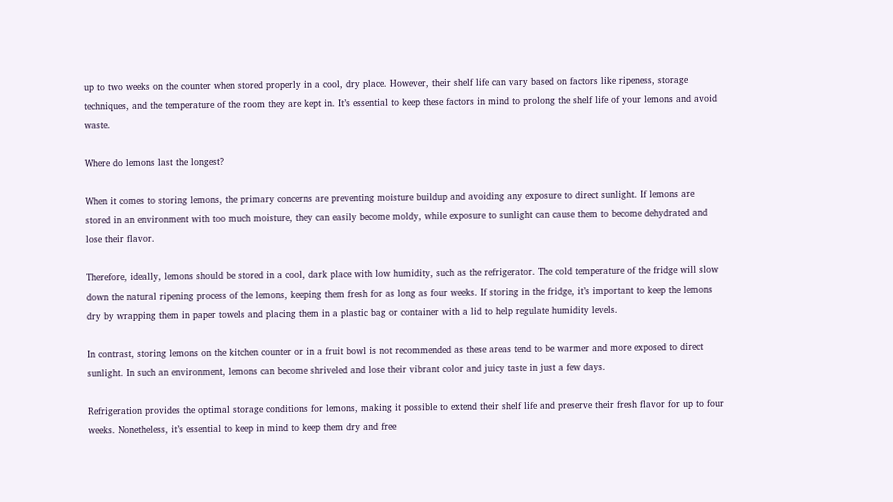up to two weeks on the counter when stored properly in a cool, dry place. However, their shelf life can vary based on factors like ripeness, storage techniques, and the temperature of the room they are kept in. It’s essential to keep these factors in mind to prolong the shelf life of your lemons and avoid waste.

Where do lemons last the longest?

When it comes to storing lemons, the primary concerns are preventing moisture buildup and avoiding any exposure to direct sunlight. If lemons are stored in an environment with too much moisture, they can easily become moldy, while exposure to sunlight can cause them to become dehydrated and lose their flavor.

Therefore, ideally, lemons should be stored in a cool, dark place with low humidity, such as the refrigerator. The cold temperature of the fridge will slow down the natural ripening process of the lemons, keeping them fresh for as long as four weeks. If storing in the fridge, it’s important to keep the lemons dry by wrapping them in paper towels and placing them in a plastic bag or container with a lid to help regulate humidity levels.

In contrast, storing lemons on the kitchen counter or in a fruit bowl is not recommended as these areas tend to be warmer and more exposed to direct sunlight. In such an environment, lemons can become shriveled and lose their vibrant color and juicy taste in just a few days.

Refrigeration provides the optimal storage conditions for lemons, making it possible to extend their shelf life and preserve their fresh flavor for up to four weeks. Nonetheless, it’s essential to keep in mind to keep them dry and free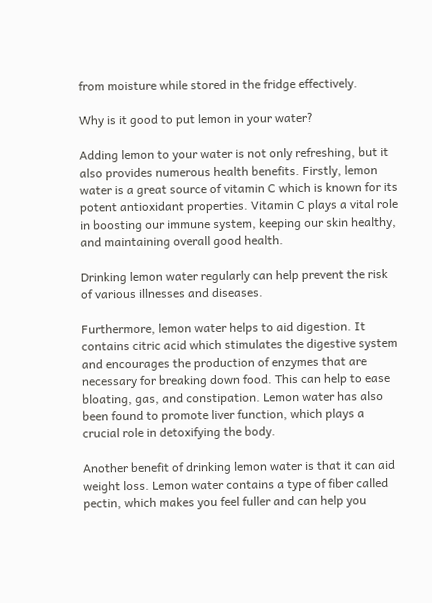from moisture while stored in the fridge effectively.

Why is it good to put lemon in your water?

Adding lemon to your water is not only refreshing, but it also provides numerous health benefits. Firstly, lemon water is a great source of vitamin C which is known for its potent antioxidant properties. Vitamin C plays a vital role in boosting our immune system, keeping our skin healthy, and maintaining overall good health.

Drinking lemon water regularly can help prevent the risk of various illnesses and diseases.

Furthermore, lemon water helps to aid digestion. It contains citric acid which stimulates the digestive system and encourages the production of enzymes that are necessary for breaking down food. This can help to ease bloating, gas, and constipation. Lemon water has also been found to promote liver function, which plays a crucial role in detoxifying the body.

Another benefit of drinking lemon water is that it can aid weight loss. Lemon water contains a type of fiber called pectin, which makes you feel fuller and can help you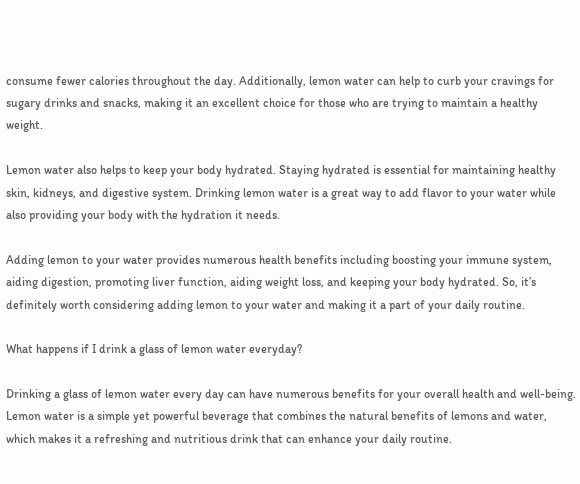consume fewer calories throughout the day. Additionally, lemon water can help to curb your cravings for sugary drinks and snacks, making it an excellent choice for those who are trying to maintain a healthy weight.

Lemon water also helps to keep your body hydrated. Staying hydrated is essential for maintaining healthy skin, kidneys, and digestive system. Drinking lemon water is a great way to add flavor to your water while also providing your body with the hydration it needs.

Adding lemon to your water provides numerous health benefits including boosting your immune system, aiding digestion, promoting liver function, aiding weight loss, and keeping your body hydrated. So, it’s definitely worth considering adding lemon to your water and making it a part of your daily routine.

What happens if I drink a glass of lemon water everyday?

Drinking a glass of lemon water every day can have numerous benefits for your overall health and well-being. Lemon water is a simple yet powerful beverage that combines the natural benefits of lemons and water, which makes it a refreshing and nutritious drink that can enhance your daily routine.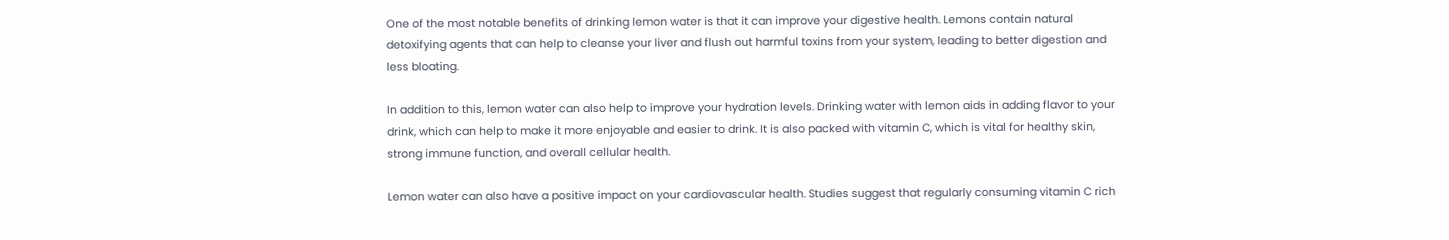One of the most notable benefits of drinking lemon water is that it can improve your digestive health. Lemons contain natural detoxifying agents that can help to cleanse your liver and flush out harmful toxins from your system, leading to better digestion and less bloating.

In addition to this, lemon water can also help to improve your hydration levels. Drinking water with lemon aids in adding flavor to your drink, which can help to make it more enjoyable and easier to drink. It is also packed with vitamin C, which is vital for healthy skin, strong immune function, and overall cellular health.

Lemon water can also have a positive impact on your cardiovascular health. Studies suggest that regularly consuming vitamin C rich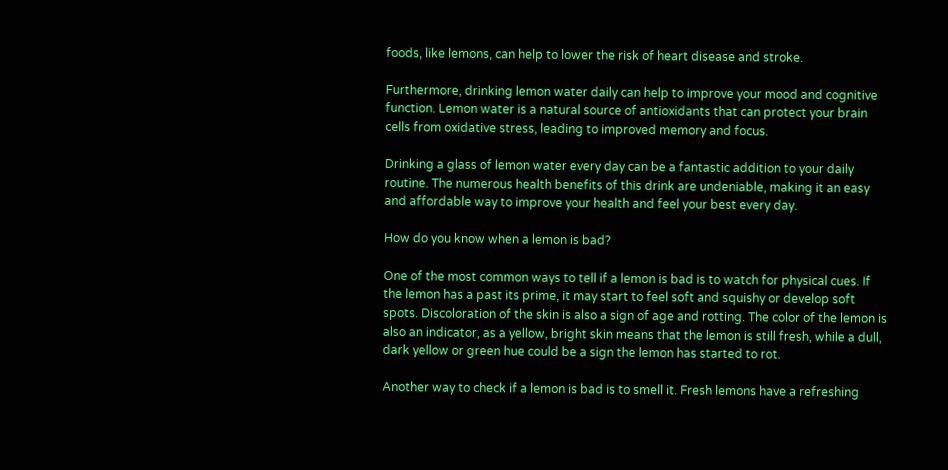foods, like lemons, can help to lower the risk of heart disease and stroke.

Furthermore, drinking lemon water daily can help to improve your mood and cognitive function. Lemon water is a natural source of antioxidants that can protect your brain cells from oxidative stress, leading to improved memory and focus.

Drinking a glass of lemon water every day can be a fantastic addition to your daily routine. The numerous health benefits of this drink are undeniable, making it an easy and affordable way to improve your health and feel your best every day.

How do you know when a lemon is bad?

One of the most common ways to tell if a lemon is bad is to watch for physical cues. If the lemon has a past its prime, it may start to feel soft and squishy or develop soft spots. Discoloration of the skin is also a sign of age and rotting. The color of the lemon is also an indicator, as a yellow, bright skin means that the lemon is still fresh, while a dull, dark yellow or green hue could be a sign the lemon has started to rot.

Another way to check if a lemon is bad is to smell it. Fresh lemons have a refreshing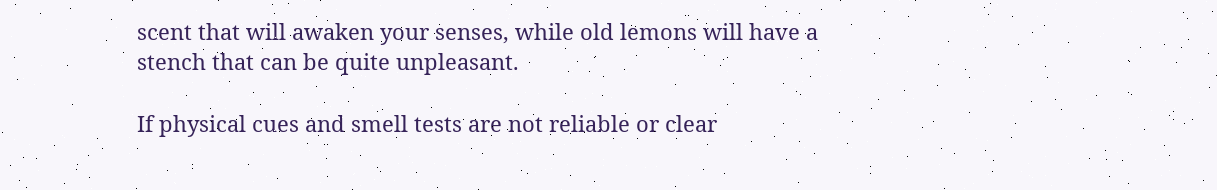scent that will awaken your senses, while old lemons will have a stench that can be quite unpleasant.

If physical cues and smell tests are not reliable or clear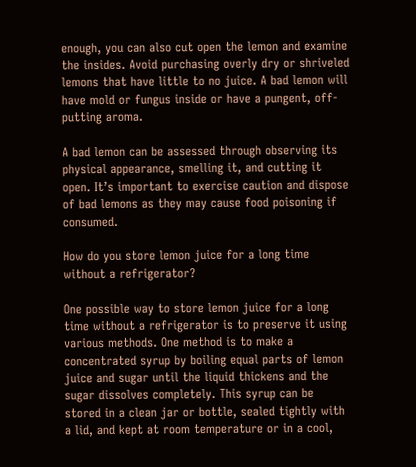enough, you can also cut open the lemon and examine the insides. Avoid purchasing overly dry or shriveled lemons that have little to no juice. A bad lemon will have mold or fungus inside or have a pungent, off-putting aroma.

A bad lemon can be assessed through observing its physical appearance, smelling it, and cutting it open. It’s important to exercise caution and dispose of bad lemons as they may cause food poisoning if consumed.

How do you store lemon juice for a long time without a refrigerator?

One possible way to store lemon juice for a long time without a refrigerator is to preserve it using various methods. One method is to make a concentrated syrup by boiling equal parts of lemon juice and sugar until the liquid thickens and the sugar dissolves completely. This syrup can be stored in a clean jar or bottle, sealed tightly with a lid, and kept at room temperature or in a cool,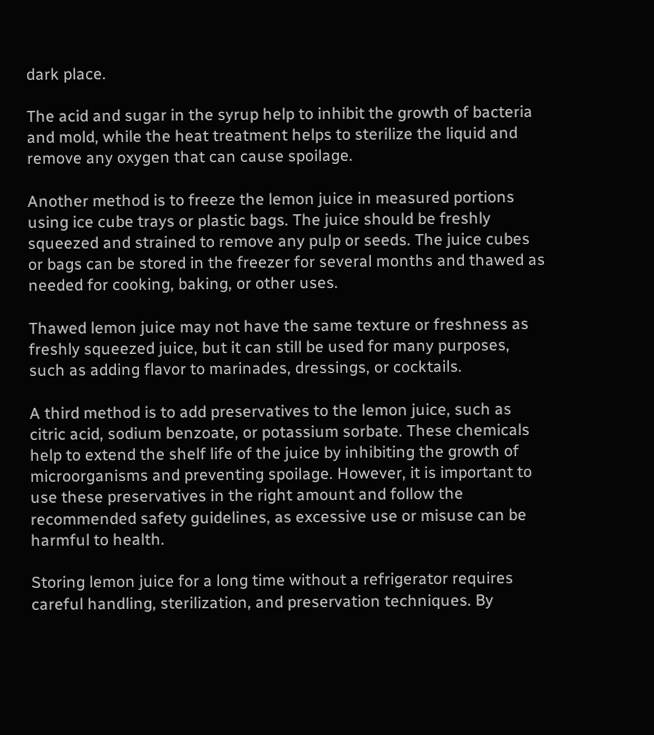dark place.

The acid and sugar in the syrup help to inhibit the growth of bacteria and mold, while the heat treatment helps to sterilize the liquid and remove any oxygen that can cause spoilage.

Another method is to freeze the lemon juice in measured portions using ice cube trays or plastic bags. The juice should be freshly squeezed and strained to remove any pulp or seeds. The juice cubes or bags can be stored in the freezer for several months and thawed as needed for cooking, baking, or other uses.

Thawed lemon juice may not have the same texture or freshness as freshly squeezed juice, but it can still be used for many purposes, such as adding flavor to marinades, dressings, or cocktails.

A third method is to add preservatives to the lemon juice, such as citric acid, sodium benzoate, or potassium sorbate. These chemicals help to extend the shelf life of the juice by inhibiting the growth of microorganisms and preventing spoilage. However, it is important to use these preservatives in the right amount and follow the recommended safety guidelines, as excessive use or misuse can be harmful to health.

Storing lemon juice for a long time without a refrigerator requires careful handling, sterilization, and preservation techniques. By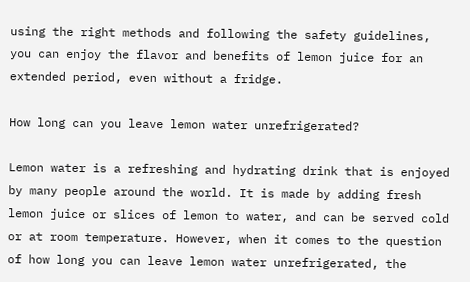using the right methods and following the safety guidelines, you can enjoy the flavor and benefits of lemon juice for an extended period, even without a fridge.

How long can you leave lemon water unrefrigerated?

Lemon water is a refreshing and hydrating drink that is enjoyed by many people around the world. It is made by adding fresh lemon juice or slices of lemon to water, and can be served cold or at room temperature. However, when it comes to the question of how long you can leave lemon water unrefrigerated, the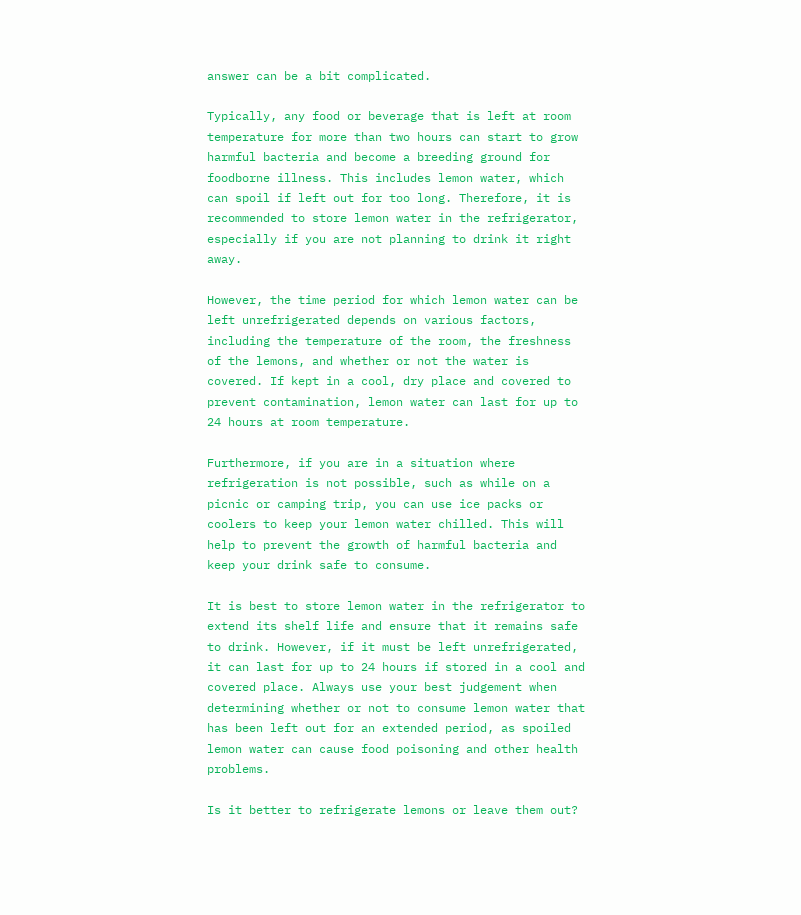answer can be a bit complicated.

Typically, any food or beverage that is left at room temperature for more than two hours can start to grow harmful bacteria and become a breeding ground for foodborne illness. This includes lemon water, which can spoil if left out for too long. Therefore, it is recommended to store lemon water in the refrigerator, especially if you are not planning to drink it right away.

However, the time period for which lemon water can be left unrefrigerated depends on various factors, including the temperature of the room, the freshness of the lemons, and whether or not the water is covered. If kept in a cool, dry place and covered to prevent contamination, lemon water can last for up to 24 hours at room temperature.

Furthermore, if you are in a situation where refrigeration is not possible, such as while on a picnic or camping trip, you can use ice packs or coolers to keep your lemon water chilled. This will help to prevent the growth of harmful bacteria and keep your drink safe to consume.

It is best to store lemon water in the refrigerator to extend its shelf life and ensure that it remains safe to drink. However, if it must be left unrefrigerated, it can last for up to 24 hours if stored in a cool and covered place. Always use your best judgement when determining whether or not to consume lemon water that has been left out for an extended period, as spoiled lemon water can cause food poisoning and other health problems.

Is it better to refrigerate lemons or leave them out?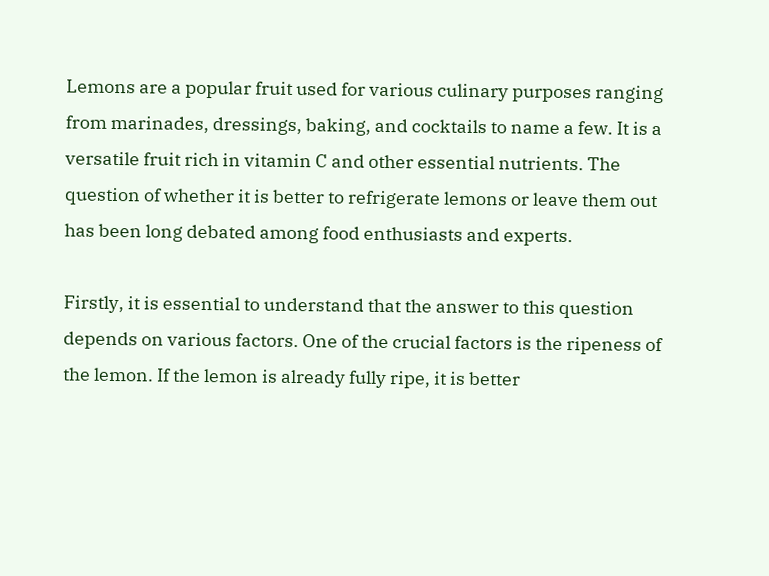Lemons are a popular fruit used for various culinary purposes ranging from marinades, dressings, baking, and cocktails to name a few. It is a versatile fruit rich in vitamin C and other essential nutrients. The question of whether it is better to refrigerate lemons or leave them out has been long debated among food enthusiasts and experts.

Firstly, it is essential to understand that the answer to this question depends on various factors. One of the crucial factors is the ripeness of the lemon. If the lemon is already fully ripe, it is better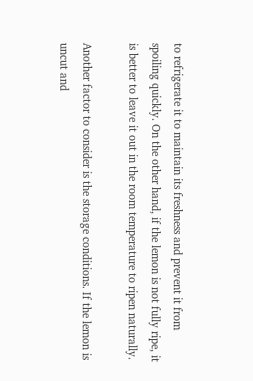to refrigerate it to maintain its freshness and prevent it from spoiling quickly. On the other hand, if the lemon is not fully ripe, it is better to leave it out in the room temperature to ripen naturally.

Another factor to consider is the storage conditions. If the lemon is uncut and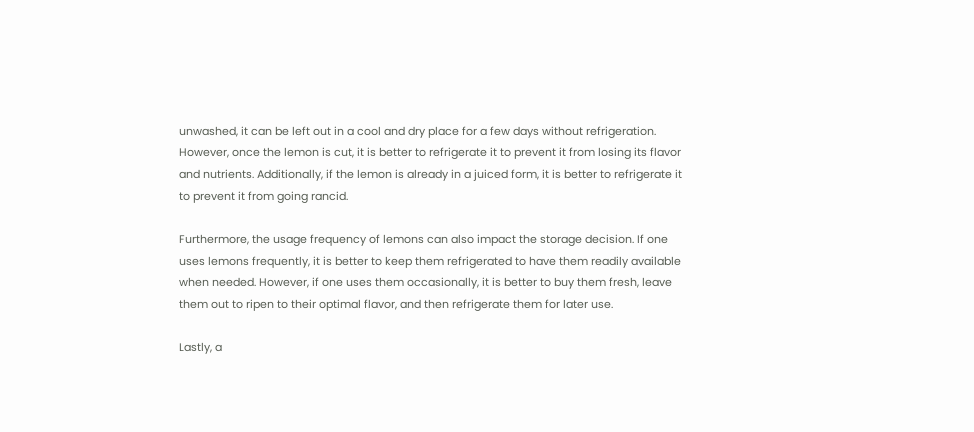unwashed, it can be left out in a cool and dry place for a few days without refrigeration. However, once the lemon is cut, it is better to refrigerate it to prevent it from losing its flavor and nutrients. Additionally, if the lemon is already in a juiced form, it is better to refrigerate it to prevent it from going rancid.

Furthermore, the usage frequency of lemons can also impact the storage decision. If one uses lemons frequently, it is better to keep them refrigerated to have them readily available when needed. However, if one uses them occasionally, it is better to buy them fresh, leave them out to ripen to their optimal flavor, and then refrigerate them for later use.

Lastly, a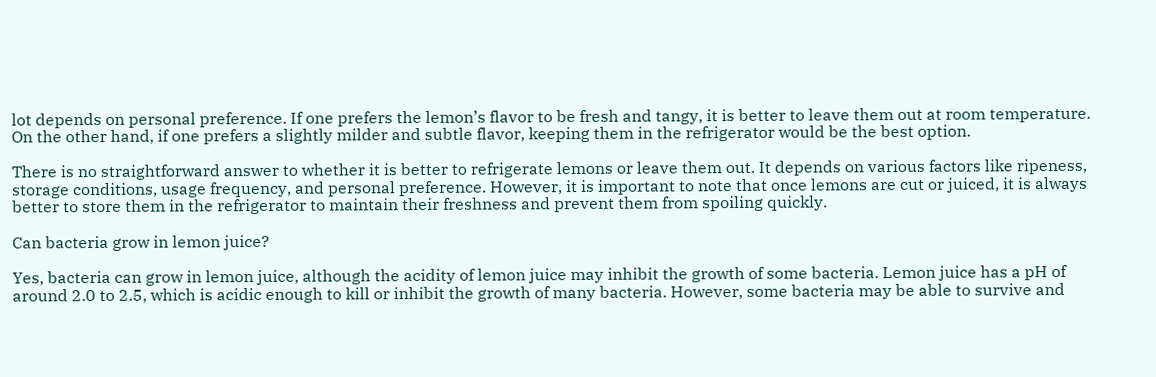lot depends on personal preference. If one prefers the lemon’s flavor to be fresh and tangy, it is better to leave them out at room temperature. On the other hand, if one prefers a slightly milder and subtle flavor, keeping them in the refrigerator would be the best option.

There is no straightforward answer to whether it is better to refrigerate lemons or leave them out. It depends on various factors like ripeness, storage conditions, usage frequency, and personal preference. However, it is important to note that once lemons are cut or juiced, it is always better to store them in the refrigerator to maintain their freshness and prevent them from spoiling quickly.

Can bacteria grow in lemon juice?

Yes, bacteria can grow in lemon juice, although the acidity of lemon juice may inhibit the growth of some bacteria. Lemon juice has a pH of around 2.0 to 2.5, which is acidic enough to kill or inhibit the growth of many bacteria. However, some bacteria may be able to survive and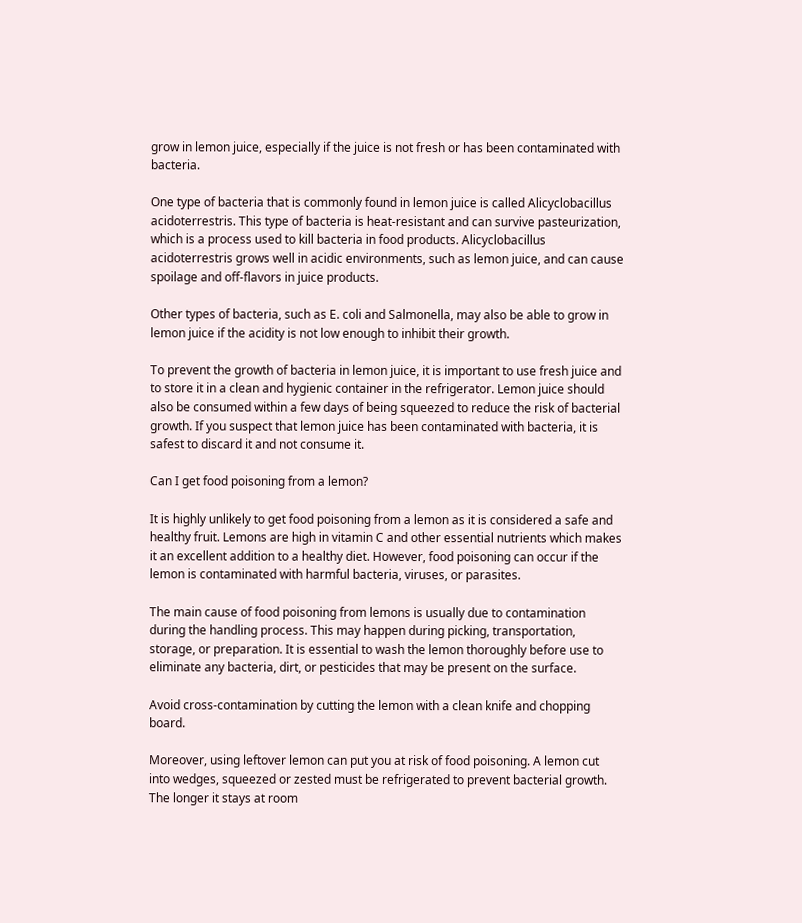grow in lemon juice, especially if the juice is not fresh or has been contaminated with bacteria.

One type of bacteria that is commonly found in lemon juice is called Alicyclobacillus acidoterrestris. This type of bacteria is heat-resistant and can survive pasteurization, which is a process used to kill bacteria in food products. Alicyclobacillus acidoterrestris grows well in acidic environments, such as lemon juice, and can cause spoilage and off-flavors in juice products.

Other types of bacteria, such as E. coli and Salmonella, may also be able to grow in lemon juice if the acidity is not low enough to inhibit their growth.

To prevent the growth of bacteria in lemon juice, it is important to use fresh juice and to store it in a clean and hygienic container in the refrigerator. Lemon juice should also be consumed within a few days of being squeezed to reduce the risk of bacterial growth. If you suspect that lemon juice has been contaminated with bacteria, it is safest to discard it and not consume it.

Can I get food poisoning from a lemon?

It is highly unlikely to get food poisoning from a lemon as it is considered a safe and healthy fruit. Lemons are high in vitamin C and other essential nutrients which makes it an excellent addition to a healthy diet. However, food poisoning can occur if the lemon is contaminated with harmful bacteria, viruses, or parasites.

The main cause of food poisoning from lemons is usually due to contamination during the handling process. This may happen during picking, transportation, storage, or preparation. It is essential to wash the lemon thoroughly before use to eliminate any bacteria, dirt, or pesticides that may be present on the surface.

Avoid cross-contamination by cutting the lemon with a clean knife and chopping board.

Moreover, using leftover lemon can put you at risk of food poisoning. A lemon cut into wedges, squeezed or zested must be refrigerated to prevent bacterial growth. The longer it stays at room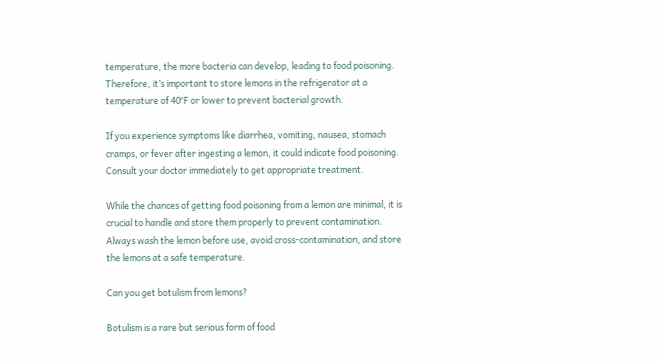temperature, the more bacteria can develop, leading to food poisoning. Therefore, it’s important to store lemons in the refrigerator at a temperature of 40°F or lower to prevent bacterial growth.

If you experience symptoms like diarrhea, vomiting, nausea, stomach cramps, or fever after ingesting a lemon, it could indicate food poisoning. Consult your doctor immediately to get appropriate treatment.

While the chances of getting food poisoning from a lemon are minimal, it is crucial to handle and store them properly to prevent contamination. Always wash the lemon before use, avoid cross-contamination, and store the lemons at a safe temperature.

Can you get botulism from lemons?

Botulism is a rare but serious form of food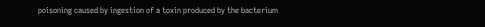poisoning caused by ingestion of a toxin produced by the bacterium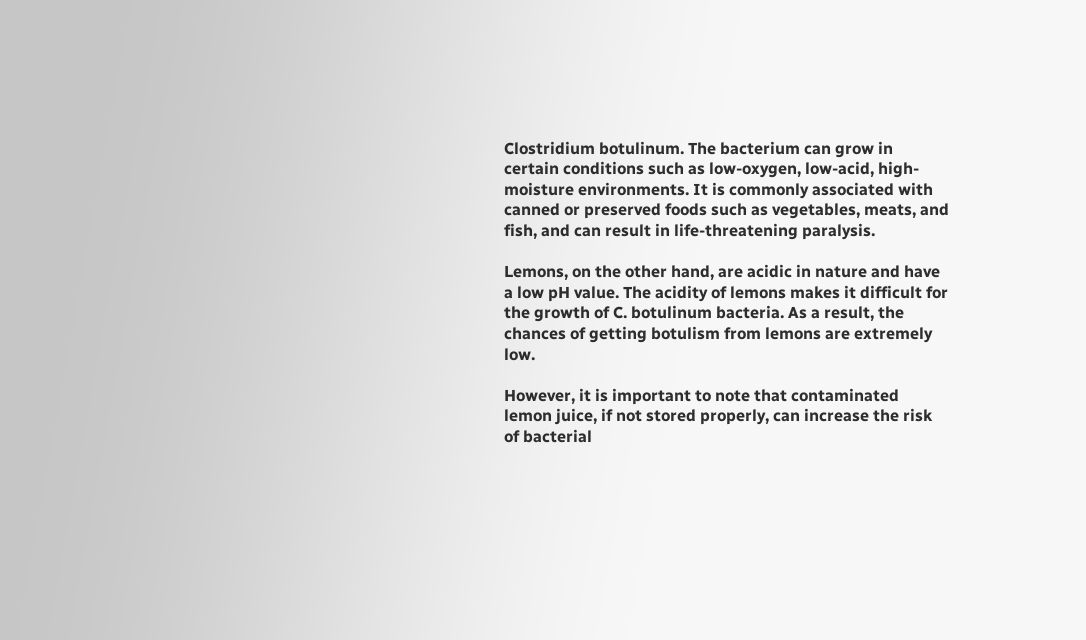Clostridium botulinum. The bacterium can grow in certain conditions such as low-oxygen, low-acid, high-moisture environments. It is commonly associated with canned or preserved foods such as vegetables, meats, and fish, and can result in life-threatening paralysis.

Lemons, on the other hand, are acidic in nature and have a low pH value. The acidity of lemons makes it difficult for the growth of C. botulinum bacteria. As a result, the chances of getting botulism from lemons are extremely low.

However, it is important to note that contaminated lemon juice, if not stored properly, can increase the risk of bacterial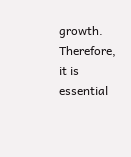growth. Therefore, it is essential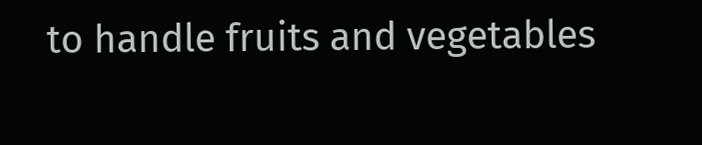to handle fruits and vegetables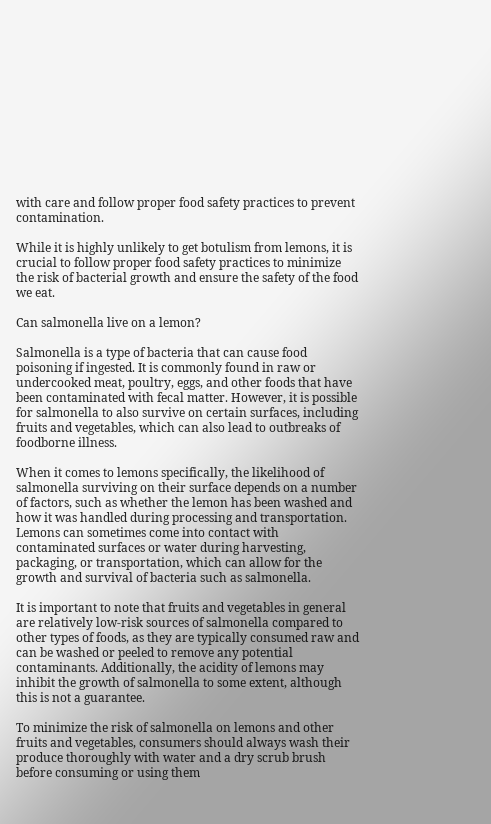with care and follow proper food safety practices to prevent contamination.

While it is highly unlikely to get botulism from lemons, it is crucial to follow proper food safety practices to minimize the risk of bacterial growth and ensure the safety of the food we eat.

Can salmonella live on a lemon?

Salmonella is a type of bacteria that can cause food poisoning if ingested. It is commonly found in raw or undercooked meat, poultry, eggs, and other foods that have been contaminated with fecal matter. However, it is possible for salmonella to also survive on certain surfaces, including fruits and vegetables, which can also lead to outbreaks of foodborne illness.

When it comes to lemons specifically, the likelihood of salmonella surviving on their surface depends on a number of factors, such as whether the lemon has been washed and how it was handled during processing and transportation. Lemons can sometimes come into contact with contaminated surfaces or water during harvesting, packaging, or transportation, which can allow for the growth and survival of bacteria such as salmonella.

It is important to note that fruits and vegetables in general are relatively low-risk sources of salmonella compared to other types of foods, as they are typically consumed raw and can be washed or peeled to remove any potential contaminants. Additionally, the acidity of lemons may inhibit the growth of salmonella to some extent, although this is not a guarantee.

To minimize the risk of salmonella on lemons and other fruits and vegetables, consumers should always wash their produce thoroughly with water and a dry scrub brush before consuming or using them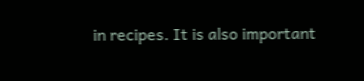in recipes. It is also important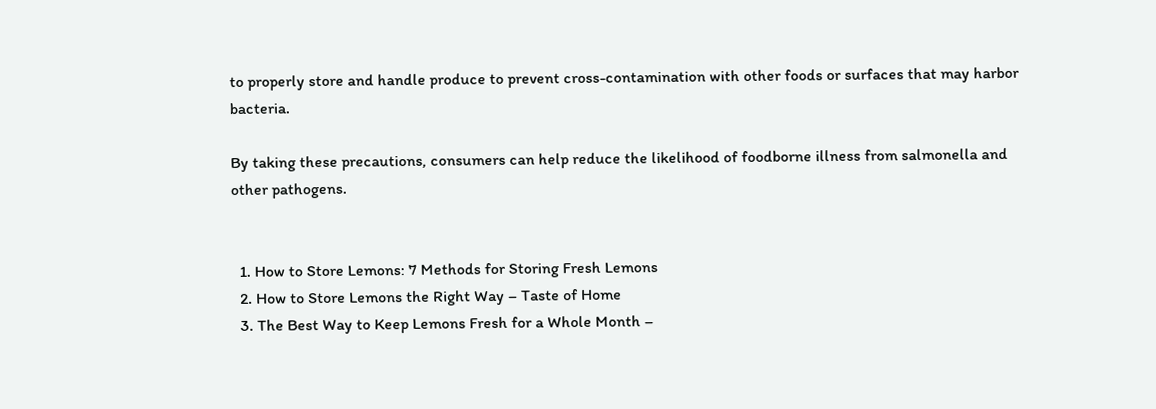to properly store and handle produce to prevent cross-contamination with other foods or surfaces that may harbor bacteria.

By taking these precautions, consumers can help reduce the likelihood of foodborne illness from salmonella and other pathogens.


  1. How to Store Lemons: 7 Methods for Storing Fresh Lemons
  2. How to Store Lemons the Right Way – Taste of Home
  3. The Best Way to Keep Lemons Fresh for a Whole Month –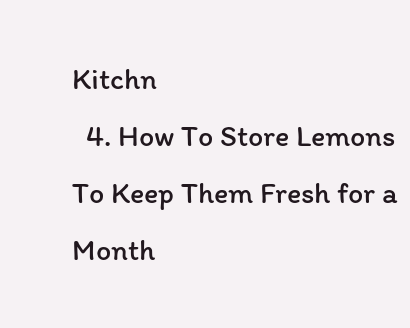Kitchn
  4. How To Store Lemons To Keep Them Fresh for a Month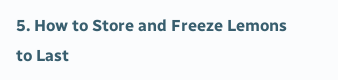5. How to Store and Freeze Lemons to Last